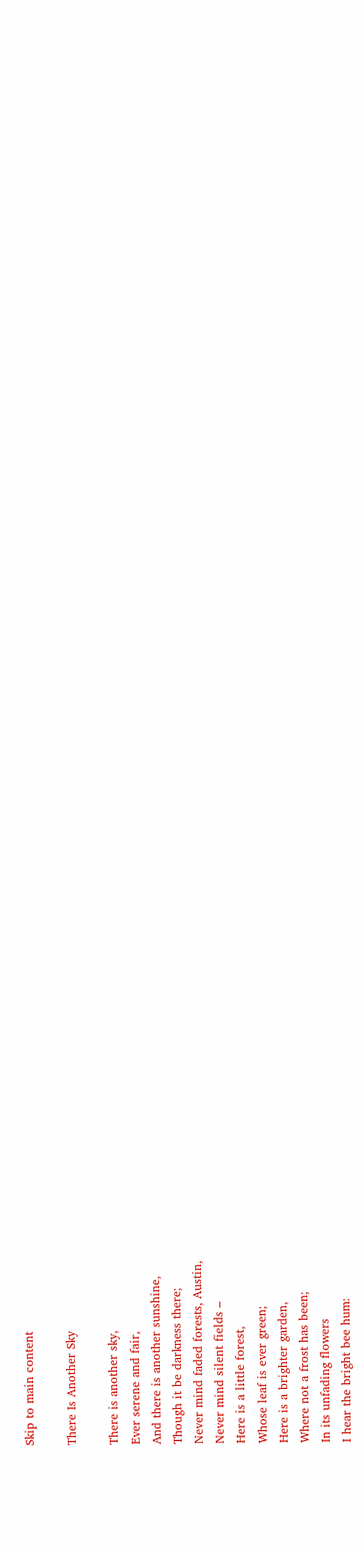Skip to main content

There Is Another Sky

There is another sky,
Ever serene and fair,
And there is another sunshine,
Though it be darkness there;
Never mind faded forests, Austin,
Never mind silent fields –
Here is a little forest,
Whose leaf is ever green;
Here is a brighter garden,
Where not a frost has been;
In its unfading flowers
I hear the bright bee hum: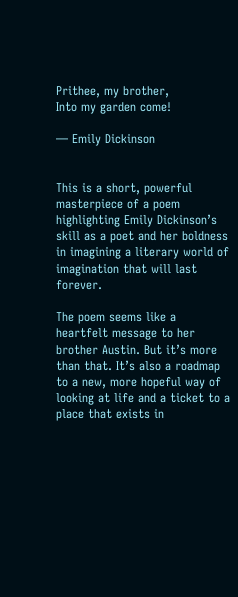Prithee, my brother,
Into my garden come!

— Emily Dickinson


This is a short, powerful masterpiece of a poem highlighting Emily Dickinson’s skill as a poet and her boldness in imagining a literary world of imagination that will last forever.

The poem seems like a heartfelt message to her brother Austin. But it’s more than that. It’s also a roadmap to a new, more hopeful way of looking at life and a ticket to a place that exists in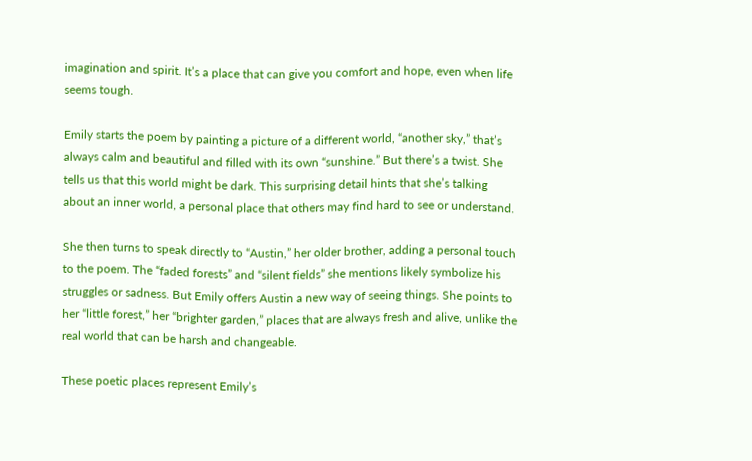imagination and spirit. It’s a place that can give you comfort and hope, even when life seems tough.

Emily starts the poem by painting a picture of a different world, “another sky,” that’s always calm and beautiful and filled with its own “sunshine.” But there’s a twist. She tells us that this world might be dark. This surprising detail hints that she’s talking about an inner world, a personal place that others may find hard to see or understand.

She then turns to speak directly to “Austin,” her older brother, adding a personal touch to the poem. The “faded forests” and “silent fields” she mentions likely symbolize his struggles or sadness. But Emily offers Austin a new way of seeing things. She points to her “little forest,” her “brighter garden,” places that are always fresh and alive, unlike the real world that can be harsh and changeable.

These poetic places represent Emily’s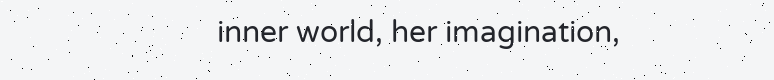inner world, her imagination,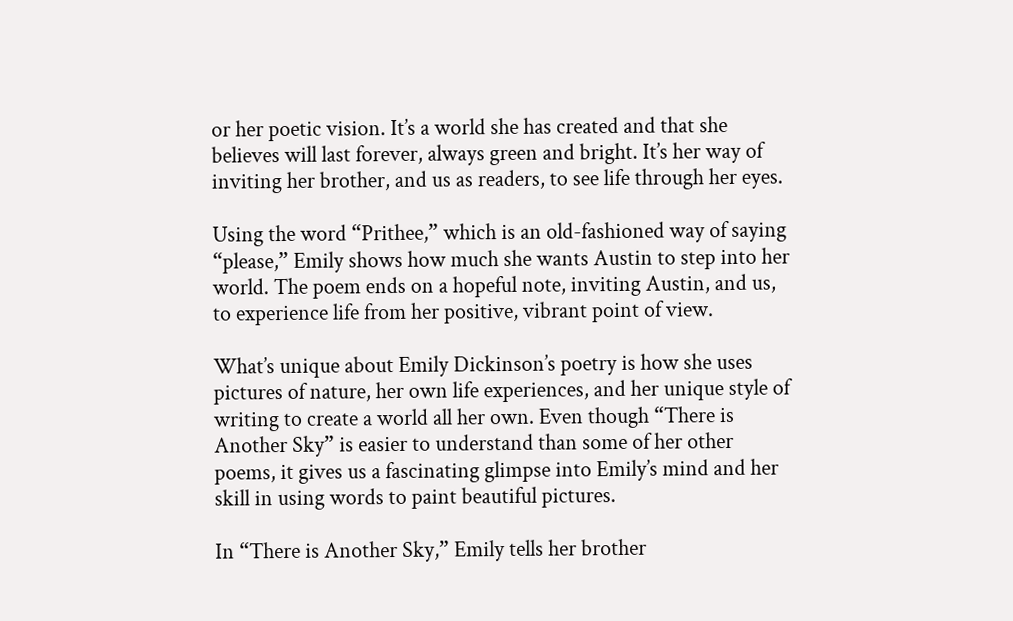or her poetic vision. It’s a world she has created and that she believes will last forever, always green and bright. It’s her way of inviting her brother, and us as readers, to see life through her eyes.

Using the word “Prithee,” which is an old-fashioned way of saying “please,” Emily shows how much she wants Austin to step into her world. The poem ends on a hopeful note, inviting Austin, and us, to experience life from her positive, vibrant point of view.

What’s unique about Emily Dickinson’s poetry is how she uses pictures of nature, her own life experiences, and her unique style of writing to create a world all her own. Even though “There is Another Sky” is easier to understand than some of her other poems, it gives us a fascinating glimpse into Emily’s mind and her skill in using words to paint beautiful pictures.

In “There is Another Sky,” Emily tells her brother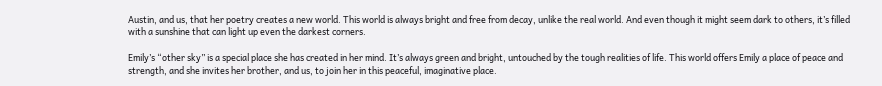Austin, and us, that her poetry creates a new world. This world is always bright and free from decay, unlike the real world. And even though it might seem dark to others, it’s filled with a sunshine that can light up even the darkest corners.

Emily’s “other sky” is a special place she has created in her mind. It’s always green and bright, untouched by the tough realities of life. This world offers Emily a place of peace and strength, and she invites her brother, and us, to join her in this peaceful, imaginative place.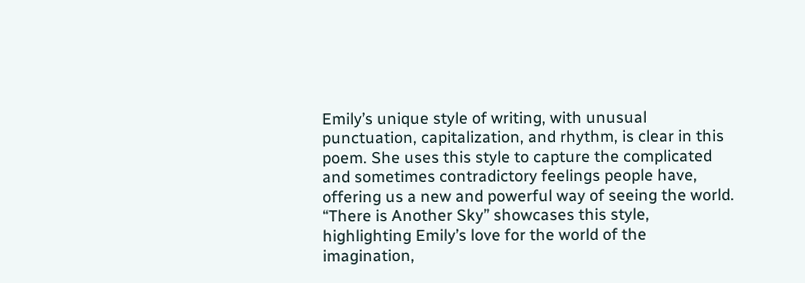Emily’s unique style of writing, with unusual punctuation, capitalization, and rhythm, is clear in this poem. She uses this style to capture the complicated and sometimes contradictory feelings people have, offering us a new and powerful way of seeing the world. “There is Another Sky” showcases this style, highlighting Emily’s love for the world of the imagination,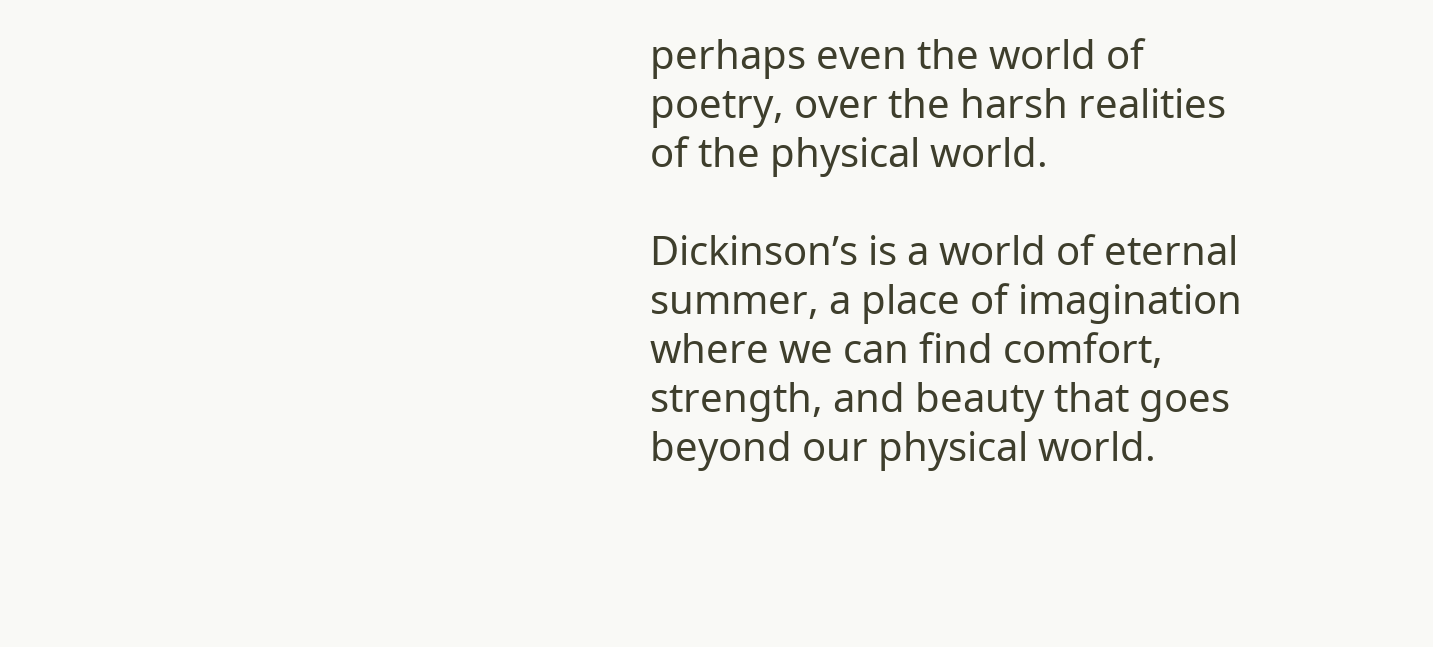perhaps even the world of poetry, over the harsh realities of the physical world.

Dickinson’s is a world of eternal summer, a place of imagination where we can find comfort, strength, and beauty that goes beyond our physical world.